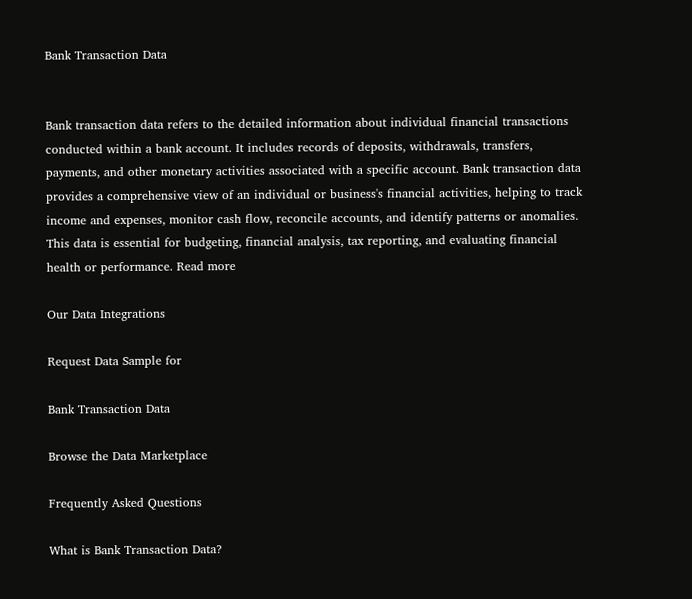Bank Transaction Data


Bank transaction data refers to the detailed information about individual financial transactions conducted within a bank account. It includes records of deposits, withdrawals, transfers, payments, and other monetary activities associated with a specific account. Bank transaction data provides a comprehensive view of an individual or business's financial activities, helping to track income and expenses, monitor cash flow, reconcile accounts, and identify patterns or anomalies. This data is essential for budgeting, financial analysis, tax reporting, and evaluating financial health or performance. Read more

Our Data Integrations

Request Data Sample for

Bank Transaction Data

Browse the Data Marketplace

Frequently Asked Questions

What is Bank Transaction Data?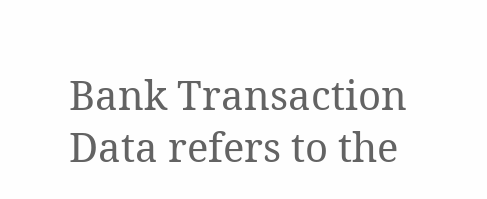Bank Transaction Data refers to the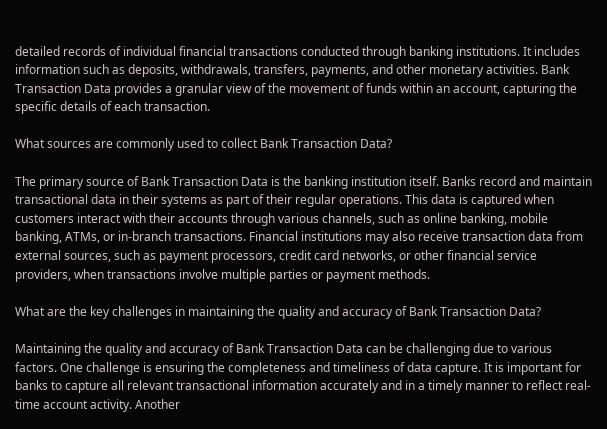detailed records of individual financial transactions conducted through banking institutions. It includes information such as deposits, withdrawals, transfers, payments, and other monetary activities. Bank Transaction Data provides a granular view of the movement of funds within an account, capturing the specific details of each transaction.

What sources are commonly used to collect Bank Transaction Data?

The primary source of Bank Transaction Data is the banking institution itself. Banks record and maintain transactional data in their systems as part of their regular operations. This data is captured when customers interact with their accounts through various channels, such as online banking, mobile banking, ATMs, or in-branch transactions. Financial institutions may also receive transaction data from external sources, such as payment processors, credit card networks, or other financial service providers, when transactions involve multiple parties or payment methods.

What are the key challenges in maintaining the quality and accuracy of Bank Transaction Data?

Maintaining the quality and accuracy of Bank Transaction Data can be challenging due to various factors. One challenge is ensuring the completeness and timeliness of data capture. It is important for banks to capture all relevant transactional information accurately and in a timely manner to reflect real-time account activity. Another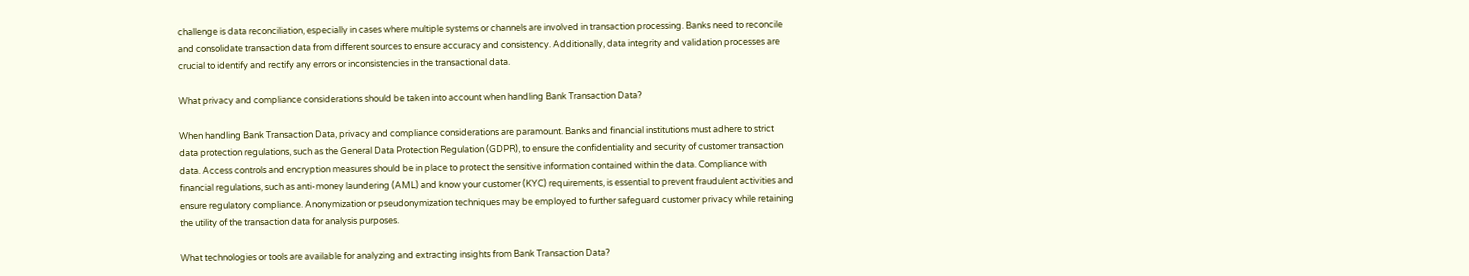challenge is data reconciliation, especially in cases where multiple systems or channels are involved in transaction processing. Banks need to reconcile and consolidate transaction data from different sources to ensure accuracy and consistency. Additionally, data integrity and validation processes are crucial to identify and rectify any errors or inconsistencies in the transactional data.

What privacy and compliance considerations should be taken into account when handling Bank Transaction Data?

When handling Bank Transaction Data, privacy and compliance considerations are paramount. Banks and financial institutions must adhere to strict data protection regulations, such as the General Data Protection Regulation (GDPR), to ensure the confidentiality and security of customer transaction data. Access controls and encryption measures should be in place to protect the sensitive information contained within the data. Compliance with financial regulations, such as anti-money laundering (AML) and know your customer (KYC) requirements, is essential to prevent fraudulent activities and ensure regulatory compliance. Anonymization or pseudonymization techniques may be employed to further safeguard customer privacy while retaining the utility of the transaction data for analysis purposes.

What technologies or tools are available for analyzing and extracting insights from Bank Transaction Data?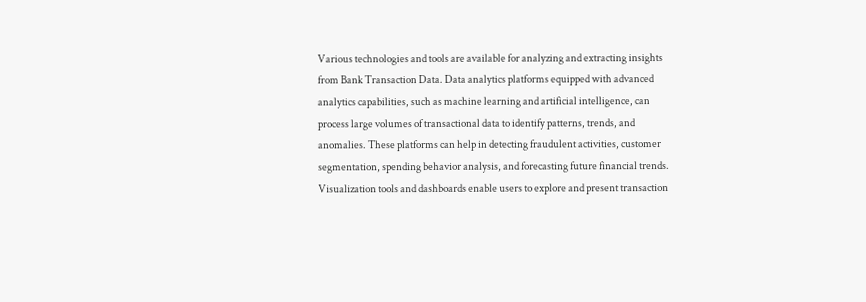Various technologies and tools are available for analyzing and extracting insights from Bank Transaction Data. Data analytics platforms equipped with advanced analytics capabilities, such as machine learning and artificial intelligence, can process large volumes of transactional data to identify patterns, trends, and anomalies. These platforms can help in detecting fraudulent activities, customer segmentation, spending behavior analysis, and forecasting future financial trends. Visualization tools and dashboards enable users to explore and present transaction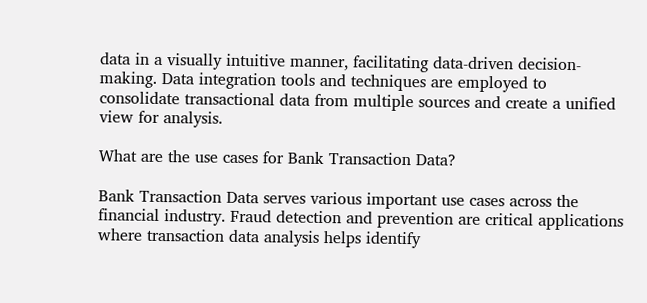data in a visually intuitive manner, facilitating data-driven decision-making. Data integration tools and techniques are employed to consolidate transactional data from multiple sources and create a unified view for analysis.

What are the use cases for Bank Transaction Data?

Bank Transaction Data serves various important use cases across the financial industry. Fraud detection and prevention are critical applications where transaction data analysis helps identify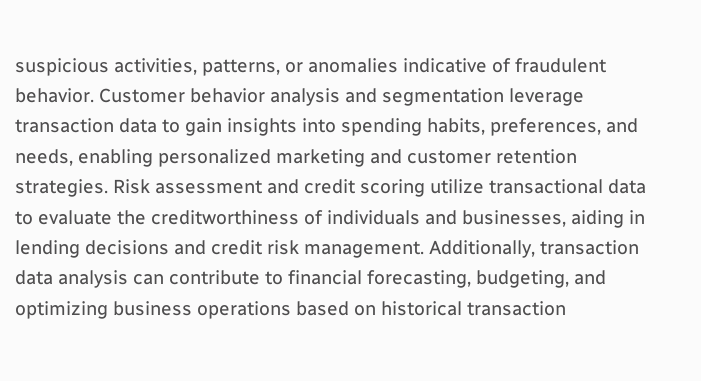suspicious activities, patterns, or anomalies indicative of fraudulent behavior. Customer behavior analysis and segmentation leverage transaction data to gain insights into spending habits, preferences, and needs, enabling personalized marketing and customer retention strategies. Risk assessment and credit scoring utilize transactional data to evaluate the creditworthiness of individuals and businesses, aiding in lending decisions and credit risk management. Additionally, transaction data analysis can contribute to financial forecasting, budgeting, and optimizing business operations based on historical transaction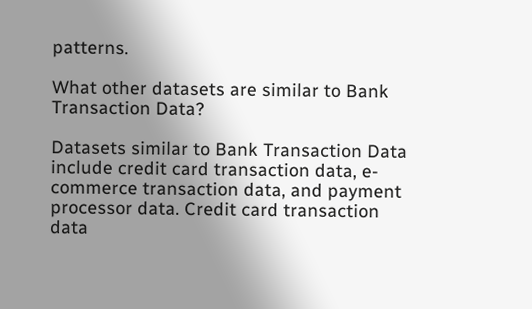patterns.

What other datasets are similar to Bank Transaction Data?

Datasets similar to Bank Transaction Data include credit card transaction data, e-commerce transaction data, and payment processor data. Credit card transaction data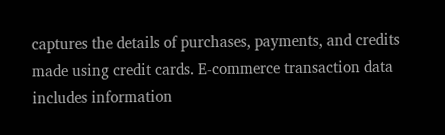captures the details of purchases, payments, and credits made using credit cards. E-commerce transaction data includes information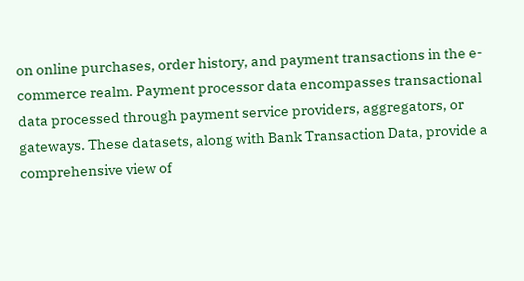on online purchases, order history, and payment transactions in the e-commerce realm. Payment processor data encompasses transactional data processed through payment service providers, aggregators, or gateways. These datasets, along with Bank Transaction Data, provide a comprehensive view of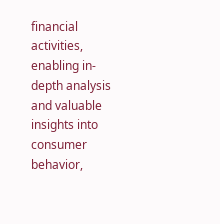financial activities, enabling in-depth analysis and valuable insights into consumer behavior,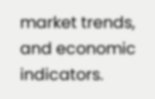market trends, and economic indicators.